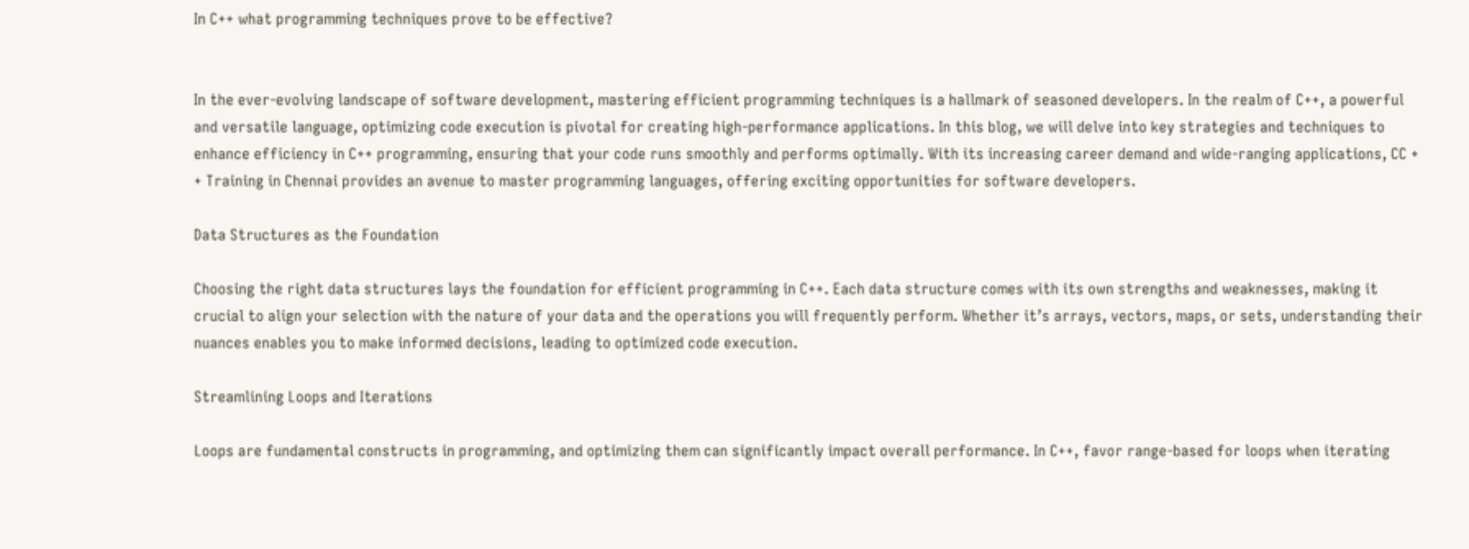In C++ what programming techniques prove to be effective?


In the ever-evolving landscape of software development, mastering efficient programming techniques is a hallmark of seasoned developers. In the realm of C++, a powerful and versatile language, optimizing code execution is pivotal for creating high-performance applications. In this blog, we will delve into key strategies and techniques to enhance efficiency in C++ programming, ensuring that your code runs smoothly and performs optimally. With its increasing career demand and wide-ranging applications, CC + + Training in Chennai provides an avenue to master programming languages, offering exciting opportunities for software developers.

Data Structures as the Foundation

Choosing the right data structures lays the foundation for efficient programming in C++. Each data structure comes with its own strengths and weaknesses, making it crucial to align your selection with the nature of your data and the operations you will frequently perform. Whether it’s arrays, vectors, maps, or sets, understanding their nuances enables you to make informed decisions, leading to optimized code execution.

Streamlining Loops and Iterations

Loops are fundamental constructs in programming, and optimizing them can significantly impact overall performance. In C++, favor range-based for loops when iterating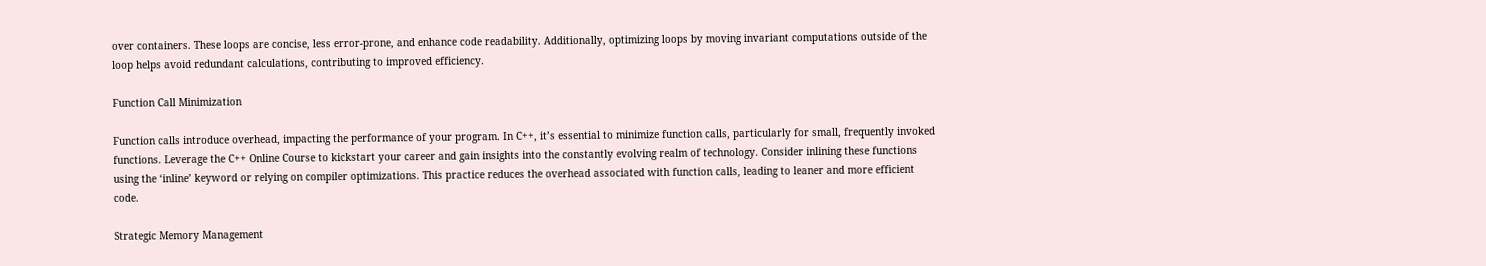over containers. These loops are concise, less error-prone, and enhance code readability. Additionally, optimizing loops by moving invariant computations outside of the loop helps avoid redundant calculations, contributing to improved efficiency.

Function Call Minimization

Function calls introduce overhead, impacting the performance of your program. In C++, it’s essential to minimize function calls, particularly for small, frequently invoked functions. Leverage the C++ Online Course to kickstart your career and gain insights into the constantly evolving realm of technology. Consider inlining these functions using the ‘inline’ keyword or relying on compiler optimizations. This practice reduces the overhead associated with function calls, leading to leaner and more efficient code.

Strategic Memory Management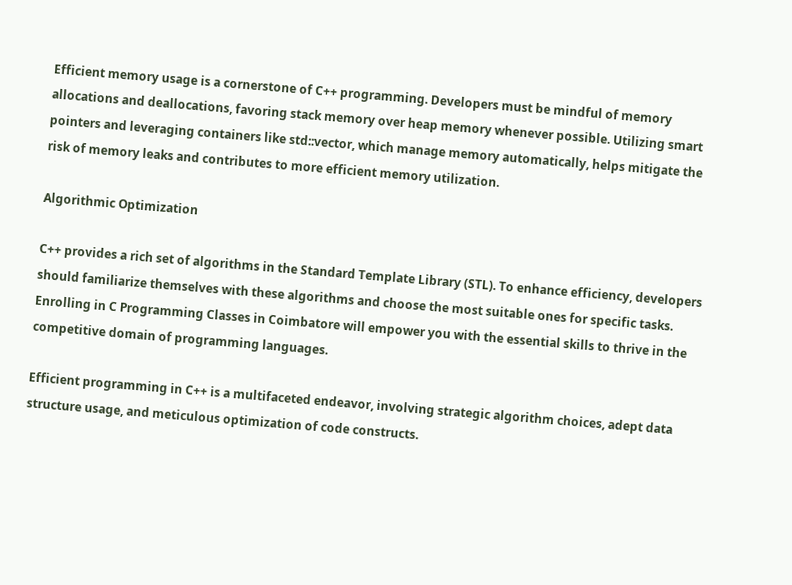Efficient memory usage is a cornerstone of C++ programming. Developers must be mindful of memory allocations and deallocations, favoring stack memory over heap memory whenever possible. Utilizing smart pointers and leveraging containers like std::vector, which manage memory automatically, helps mitigate the risk of memory leaks and contributes to more efficient memory utilization.

Algorithmic Optimization

C++ provides a rich set of algorithms in the Standard Template Library (STL). To enhance efficiency, developers should familiarize themselves with these algorithms and choose the most suitable ones for specific tasks. Enrolling in C Programming Classes in Coimbatore will empower you with the essential skills to thrive in the competitive domain of programming languages.

Efficient programming in C++ is a multifaceted endeavor, involving strategic algorithm choices, adept data structure usage, and meticulous optimization of code constructs.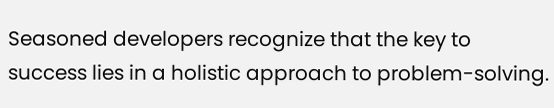Seasoned developers recognize that the key to success lies in a holistic approach to problem-solving.